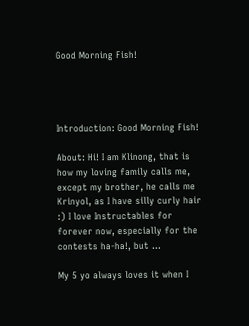Good Morning Fish!




Introduction: Good Morning Fish!

About: Hi! I am Klinong, that is how my loving family calls me, except my brother, he calls me Krinyol, as I have silly curly hair :) I love Instructables for forever now, especially for the contests ha-ha!, but ...

My 5 yo always loves it when I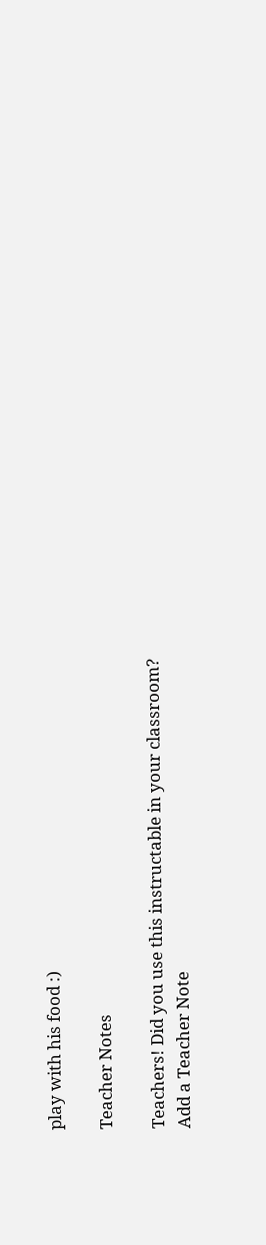play with his food :)

Teacher Notes

Teachers! Did you use this instructable in your classroom?
Add a Teacher Note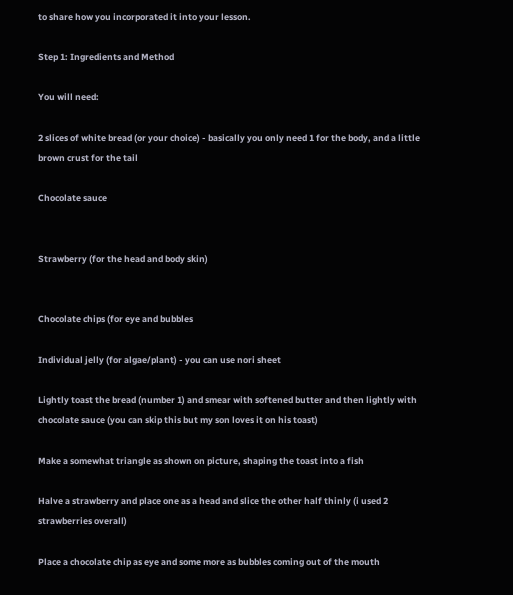to share how you incorporated it into your lesson.

Step 1: Ingredients and Method

You will need:

2 slices of white bread (or your choice) - basically you only need 1 for the body, and a little brown crust for the tail

Chocolate sauce


Strawberry (for the head and body skin)


Chocolate chips (for eye and bubbles

Individual jelly (for algae/plant) - you can use nori sheet

Lightly toast the bread (number 1) and smear with softened butter and then lightly with chocolate sauce (you can skip this but my son loves it on his toast)

Make a somewhat triangle as shown on picture, shaping the toast into a fish

Halve a strawberry and place one as a head and slice the other half thinly (i used 2 strawberries overall)

Place a chocolate chip as eye and some more as bubbles coming out of the mouth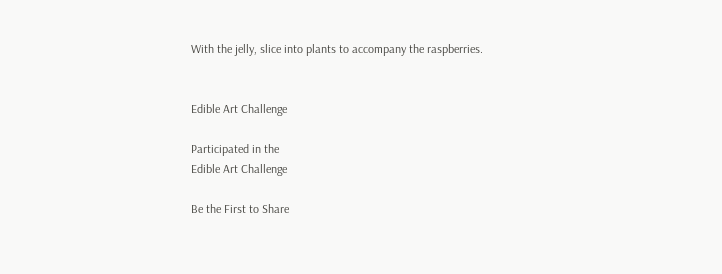With the jelly, slice into plants to accompany the raspberries.


Edible Art Challenge

Participated in the
Edible Art Challenge

Be the First to Share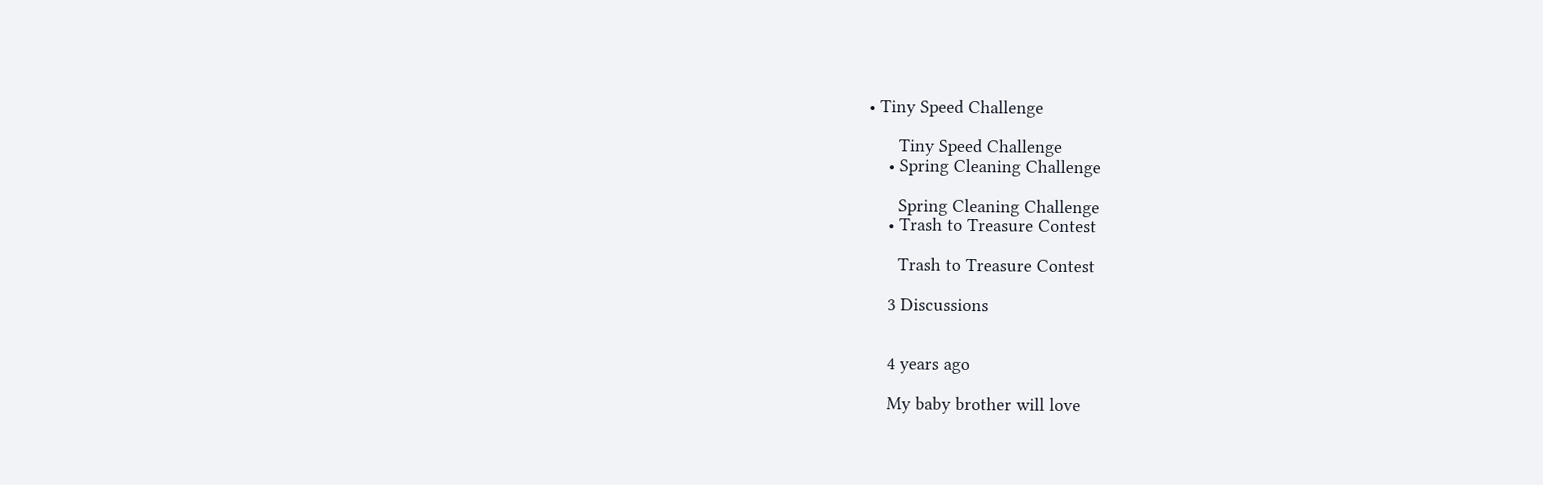• Tiny Speed Challenge

      Tiny Speed Challenge
    • Spring Cleaning Challenge

      Spring Cleaning Challenge
    • Trash to Treasure Contest

      Trash to Treasure Contest

    3 Discussions


    4 years ago

    My baby brother will love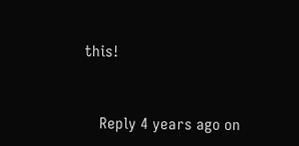this!


    Reply 4 years ago on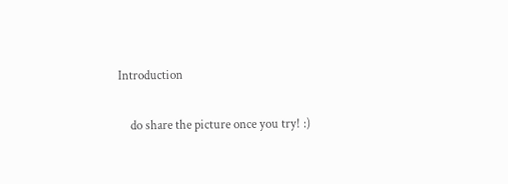Introduction

    do share the picture once you try! :)